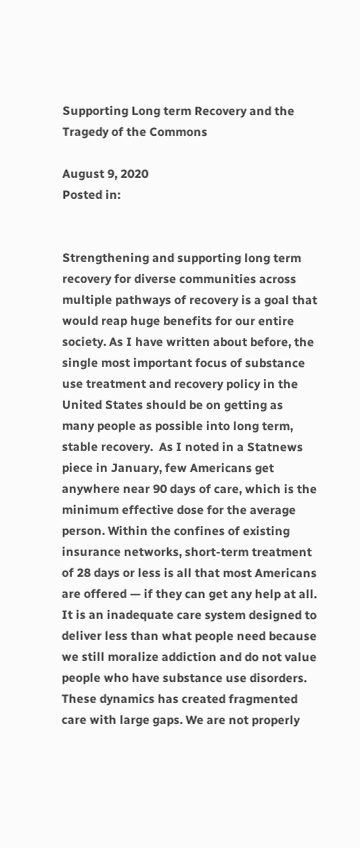Supporting Long term Recovery and the Tragedy of the Commons

August 9, 2020
Posted in:


Strengthening and supporting long term recovery for diverse communities across multiple pathways of recovery is a goal that would reap huge benefits for our entire society. As I have written about before, the single most important focus of substance use treatment and recovery policy in the United States should be on getting as many people as possible into long term, stable recovery.  As I noted in a Statnews piece in January, few Americans get anywhere near 90 days of care, which is the minimum effective dose for the average person. Within the confines of existing insurance networks, short-term treatment of 28 days or less is all that most Americans are offered — if they can get any help at all. It is an inadequate care system designed to deliver less than what people need because we still moralize addiction and do not value people who have substance use disorders. These dynamics has created fragmented care with large gaps. We are not properly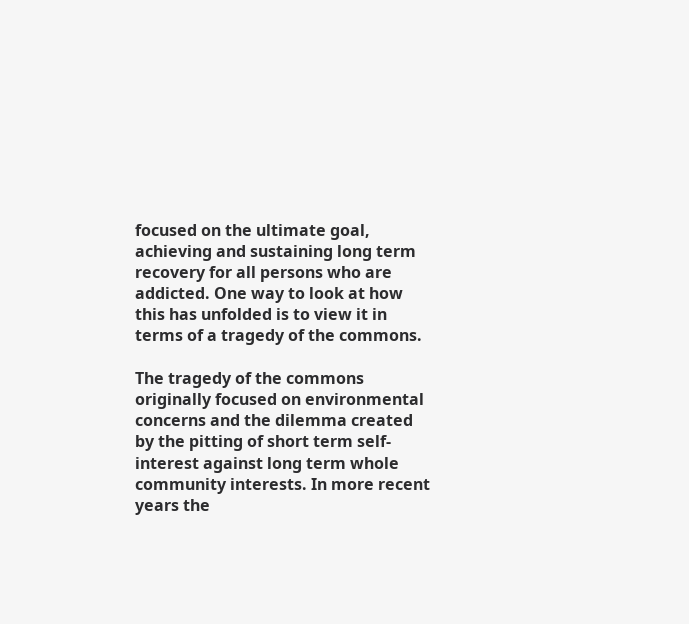focused on the ultimate goal, achieving and sustaining long term recovery for all persons who are addicted. One way to look at how this has unfolded is to view it in terms of a tragedy of the commons.

The tragedy of the commons originally focused on environmental concerns and the dilemma created by the pitting of short term self-interest against long term whole community interests. In more recent years the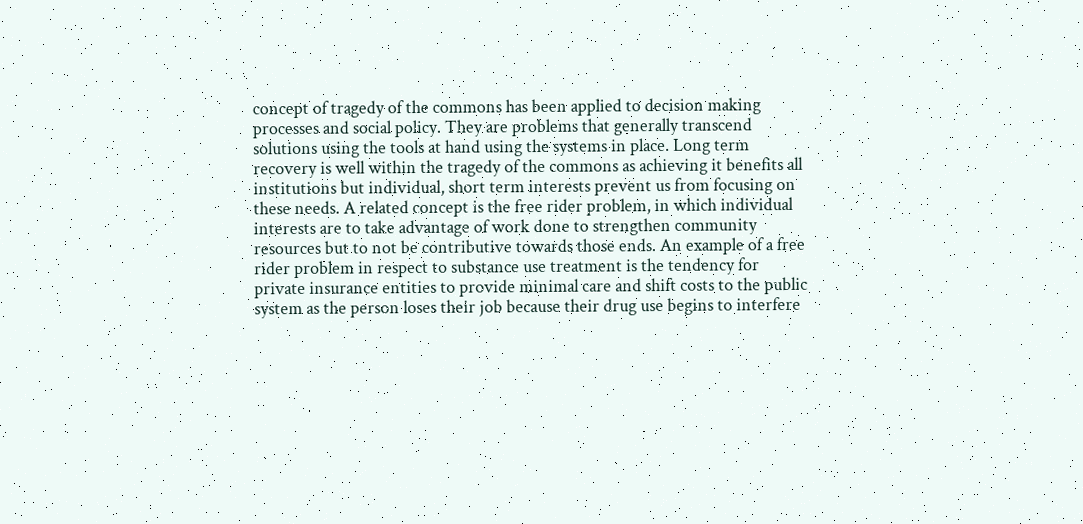concept of tragedy of the commons has been applied to decision making processes and social policy. They are problems that generally transcend solutions using the tools at hand using the systems in place. Long term recovery is well within the tragedy of the commons as achieving it benefits all institutions but individual, short term interests prevent us from focusing on these needs. A related concept is the free rider problem, in which individual interests are to take advantage of work done to strengthen community resources but to not be contributive towards those ends. An example of a free rider problem in respect to substance use treatment is the tendency for private insurance entities to provide minimal care and shift costs to the public system as the person loses their job because their drug use begins to interfere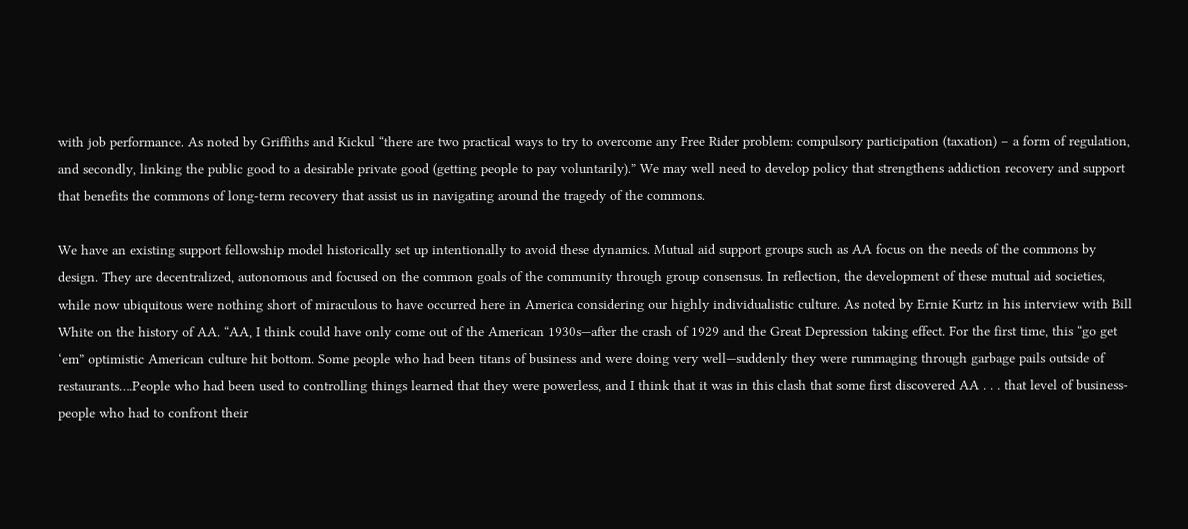with job performance. As noted by Griffiths and Kickul “there are two practical ways to try to overcome any Free Rider problem: compulsory participation (taxation) – a form of regulation, and secondly, linking the public good to a desirable private good (getting people to pay voluntarily).” We may well need to develop policy that strengthens addiction recovery and support that benefits the commons of long-term recovery that assist us in navigating around the tragedy of the commons.

We have an existing support fellowship model historically set up intentionally to avoid these dynamics. Mutual aid support groups such as AA focus on the needs of the commons by design. They are decentralized, autonomous and focused on the common goals of the community through group consensus. In reflection, the development of these mutual aid societies, while now ubiquitous were nothing short of miraculous to have occurred here in America considering our highly individualistic culture. As noted by Ernie Kurtz in his interview with Bill White on the history of AA. “AA, I think could have only come out of the American 1930s—after the crash of 1929 and the Great Depression taking effect. For the first time, this “go get ‘em” optimistic American culture hit bottom. Some people who had been titans of business and were doing very well—suddenly they were rummaging through garbage pails outside of restaurants….People who had been used to controlling things learned that they were powerless, and I think that it was in this clash that some first discovered AA . . . that level of business-people who had to confront their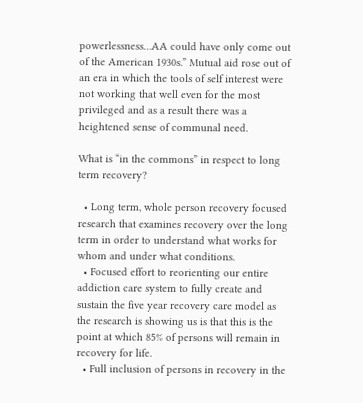powerlessness…AA could have only come out of the American 1930s.” Mutual aid rose out of an era in which the tools of self interest were not working that well even for the most privileged and as a result there was a heightened sense of communal need.

What is “in the commons” in respect to long term recovery?

  • Long term, whole person recovery focused research that examines recovery over the long term in order to understand what works for whom and under what conditions.
  • Focused effort to reorienting our entire addiction care system to fully create and sustain the five year recovery care model as the research is showing us is that this is the point at which 85% of persons will remain in recovery for life.
  • Full inclusion of persons in recovery in the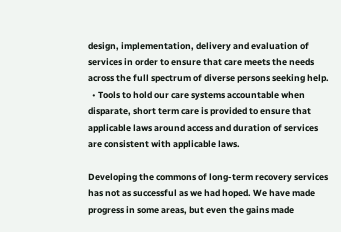design, implementation, delivery and evaluation of services in order to ensure that care meets the needs across the full spectrum of diverse persons seeking help.
  • Tools to hold our care systems accountable when disparate, short term care is provided to ensure that applicable laws around access and duration of services are consistent with applicable laws.

Developing the commons of long-term recovery services has not as successful as we had hoped. We have made progress in some areas, but even the gains made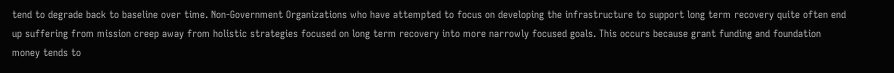tend to degrade back to baseline over time. Non-Government Organizations who have attempted to focus on developing the infrastructure to support long term recovery quite often end up suffering from mission creep away from holistic strategies focused on long term recovery into more narrowly focused goals. This occurs because grant funding and foundation money tends to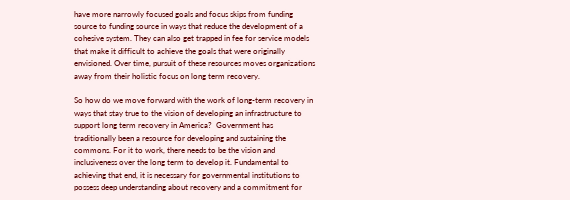have more narrowly focused goals and focus skips from funding source to funding source in ways that reduce the development of a cohesive system. They can also get trapped in fee for service models that make it difficult to achieve the goals that were originally envisioned. Over time, pursuit of these resources moves organizations away from their holistic focus on long term recovery.

So how do we move forward with the work of long-term recovery in ways that stay true to the vision of developing an infrastructure to support long term recovery in America?  Government has traditionally been a resource for developing and sustaining the commons. For it to work, there needs to be the vision and inclusiveness over the long term to develop it. Fundamental to achieving that end, it is necessary for governmental institutions to possess deep understanding about recovery and a commitment for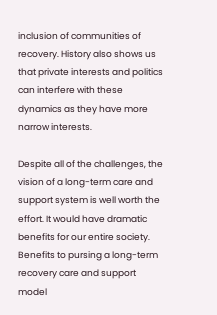inclusion of communities of recovery. History also shows us that private interests and politics can interfere with these dynamics as they have more narrow interests.

Despite all of the challenges, the vision of a long-term care and support system is well worth the effort. It would have dramatic benefits for our entire society. Benefits to pursing a long-term recovery care and support model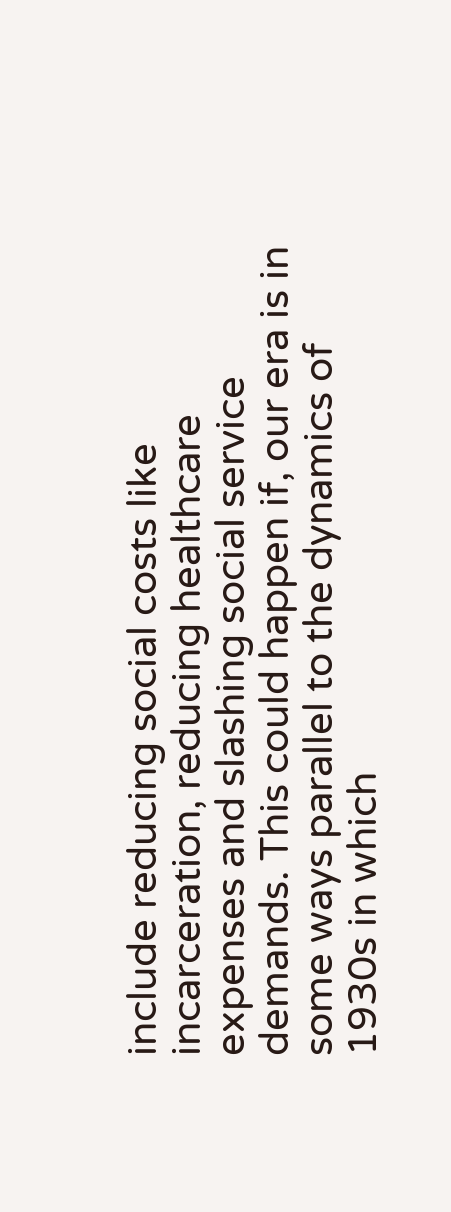include reducing social costs like incarceration, reducing healthcare expenses and slashing social service demands. This could happen if, our era is in some ways parallel to the dynamics of 1930s in which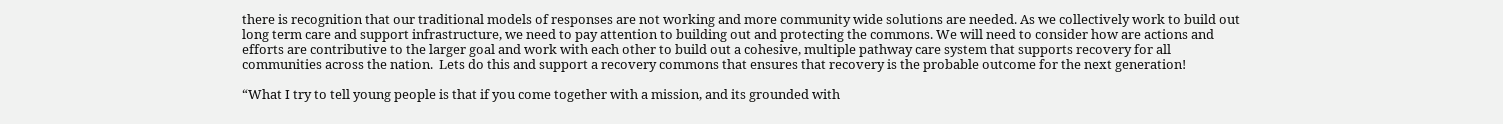there is recognition that our traditional models of responses are not working and more community wide solutions are needed. As we collectively work to build out long term care and support infrastructure, we need to pay attention to building out and protecting the commons. We will need to consider how are actions and efforts are contributive to the larger goal and work with each other to build out a cohesive, multiple pathway care system that supports recovery for all communities across the nation.  Lets do this and support a recovery commons that ensures that recovery is the probable outcome for the next generation!

“What I try to tell young people is that if you come together with a mission, and its grounded with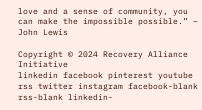love and a sense of community, you can make the impossible possible.” – John Lewis

Copyright © 2024 Recovery Alliance Initiative
linkedin facebook pinterest youtube rss twitter instagram facebook-blank rss-blank linkedin-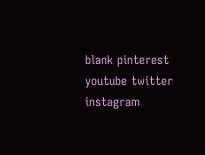blank pinterest youtube twitter instagram